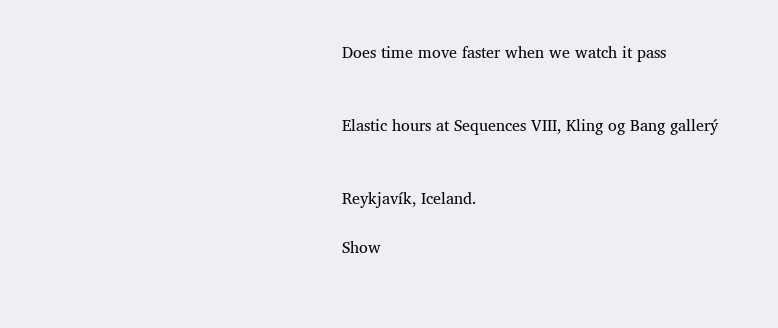Does time move faster when we watch it pass


Elastic hours at Sequences VIII, Kling og Bang gallerý


Reykjavík, Iceland.

Show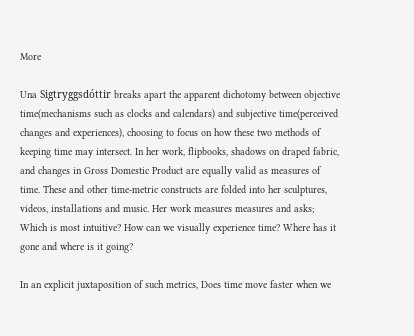More

Una Sigtryggsdóttir breaks apart the apparent dichotomy between objective time(mechanisms such as clocks and calendars) and subjective time(perceived changes and experiences), choosing to focus on how these two methods of keeping time may intersect. In her work, flipbooks, shadows on draped fabric, and changes in Gross Domestic Product are equally valid as measures of time. These and other time-metric constructs are folded into her sculptures, videos, installations and music. Her work measures measures and asks; Which is most intuitive? How can we visually experience time? Where has it gone and where is it going?

In an explicit juxtaposition of such metrics, Does time move faster when we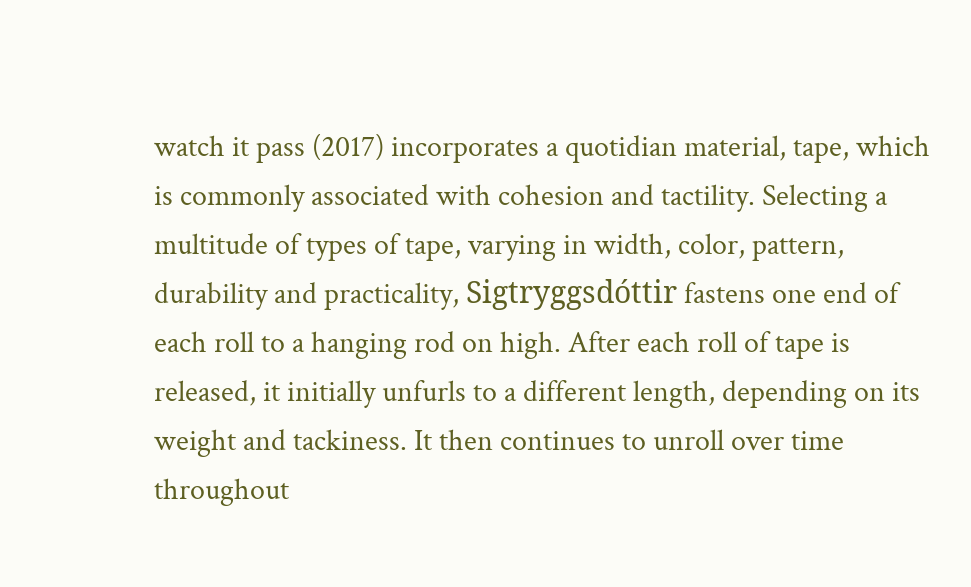watch it pass (2017) incorporates a quotidian material, tape, which is commonly associated with cohesion and tactility. Selecting a multitude of types of tape, varying in width, color, pattern, durability and practicality, Sigtryggsdóttir fastens one end of each roll to a hanging rod on high. After each roll of tape is released, it initially unfurls to a different length, depending on its weight and tackiness. It then continues to unroll over time throughout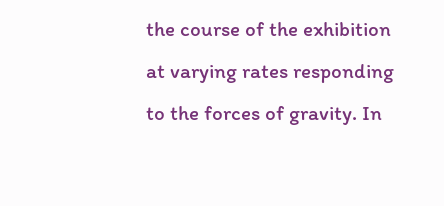the course of the exhibition at varying rates responding to the forces of gravity. In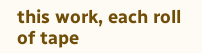this work, each roll of tape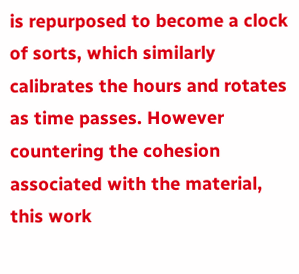is repurposed to become a clock of sorts, which similarly calibrates the hours and rotates as time passes. However countering the cohesion associated with the material, this work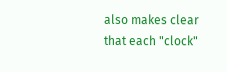also makes clear that each "clock"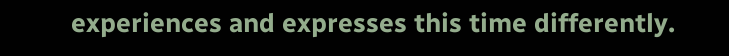experiences and expresses this time differently.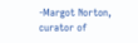-Margot Norton, curator of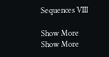Sequences VIII

Show More
Show More